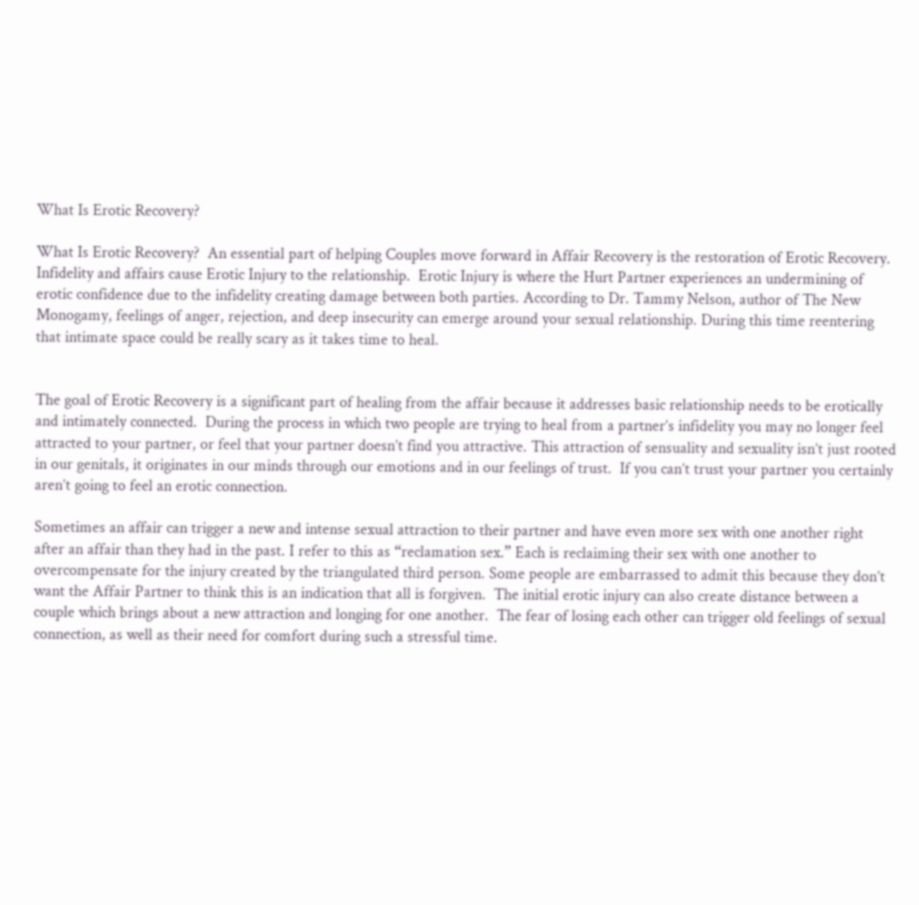What Is Erotic Recovery?

What Is Erotic Recovery?  An essential part of helping Couples move forward in Affair Recovery is the restoration of Erotic Recovery.  Infidelity and affairs cause Erotic Injury to the relationship.  Erotic Injury is where the Hurt Partner experiences an undermining of erotic confidence due to the infidelity creating damage between both parties. According to Dr. Tammy Nelson, author of The New Monogamy, feelings of anger, rejection, and deep insecurity can emerge around your sexual relationship. During this time reentering that intimate space could be really scary as it takes time to heal.


The goal of Erotic Recovery is a significant part of healing from the affair because it addresses basic relationship needs to be erotically and intimately connected.  During the process in which two people are trying to heal from a partner’s infidelity you may no longer feel attracted to your partner, or feel that your partner doesn’t find you attractive. This attraction of sensuality and sexuality isn’t just rooted in our genitals, it originates in our minds through our emotions and in our feelings of trust.  If you can’t trust your partner you certainly aren’t going to feel an erotic connection.

Sometimes an affair can trigger a new and intense sexual attraction to their partner and have even more sex with one another right after an affair than they had in the past. I refer to this as “reclamation sex.” Each is reclaiming their sex with one another to overcompensate for the injury created by the triangulated third person. Some people are embarrassed to admit this because they don’t want the Affair Partner to think this is an indication that all is forgiven.  The initial erotic injury can also create distance between a couple which brings about a new attraction and longing for one another.  The fear of losing each other can trigger old feelings of sexual connection, as well as their need for comfort during such a stressful time.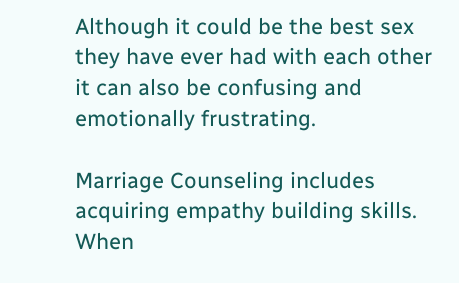Although it could be the best sex they have ever had with each other it can also be confusing and emotionally frustrating.

Marriage Counseling includes acquiring empathy building skills.  When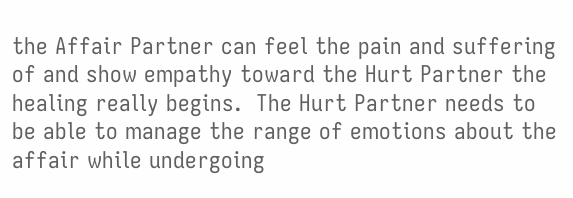the Affair Partner can feel the pain and suffering of and show empathy toward the Hurt Partner the healing really begins.  The Hurt Partner needs to be able to manage the range of emotions about the affair while undergoing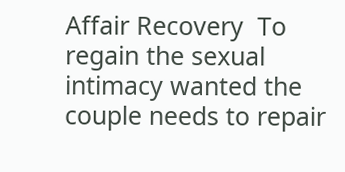Affair Recovery  To regain the sexual intimacy wanted the couple needs to repair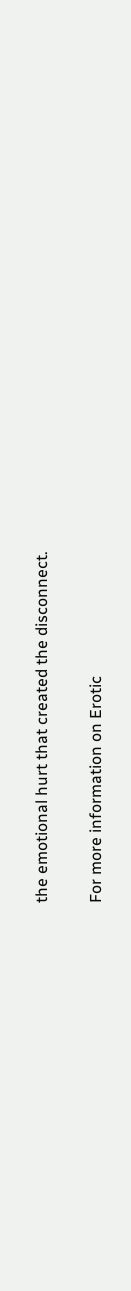the emotional hurt that created the disconnect.

For more information on Erotic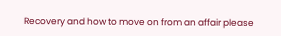Recovery and how to move on from an affair please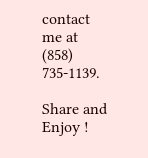contact me at (858) 735-1139.

Share and Enjoy !